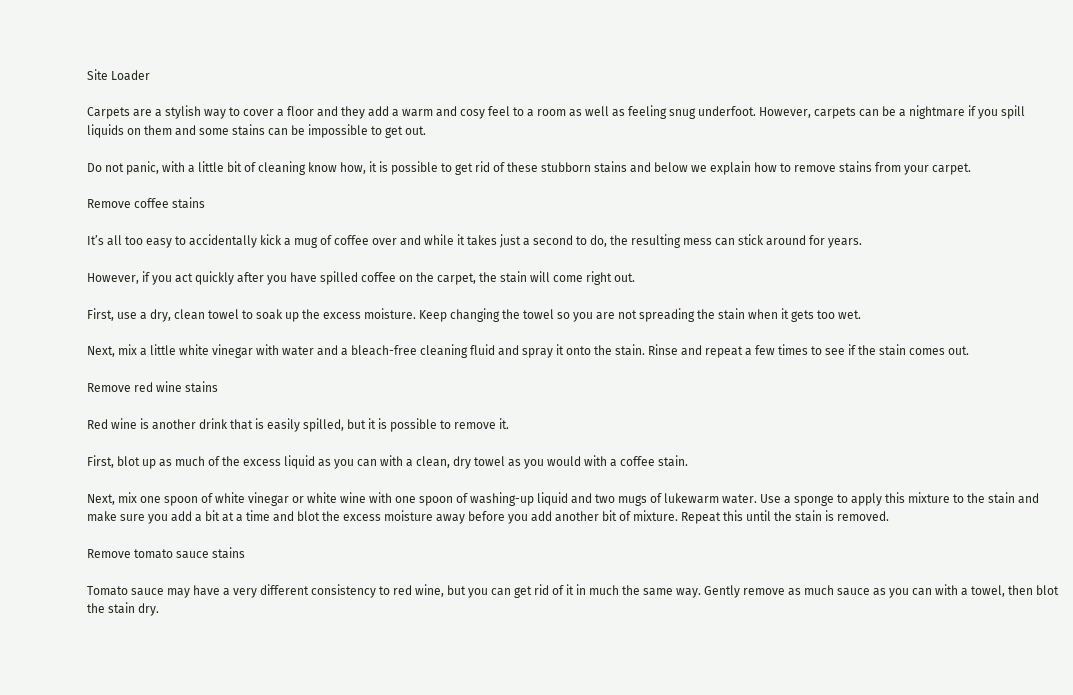Site Loader

Carpets are a stylish way to cover a floor and they add a warm and cosy feel to a room as well as feeling snug underfoot. However, carpets can be a nightmare if you spill liquids on them and some stains can be impossible to get out.

Do not panic, with a little bit of cleaning know how, it is possible to get rid of these stubborn stains and below we explain how to remove stains from your carpet.

Remove coffee stains

It’s all too easy to accidentally kick a mug of coffee over and while it takes just a second to do, the resulting mess can stick around for years.

However, if you act quickly after you have spilled coffee on the carpet, the stain will come right out.

First, use a dry, clean towel to soak up the excess moisture. Keep changing the towel so you are not spreading the stain when it gets too wet.

Next, mix a little white vinegar with water and a bleach-free cleaning fluid and spray it onto the stain. Rinse and repeat a few times to see if the stain comes out.

Remove red wine stains

Red wine is another drink that is easily spilled, but it is possible to remove it.

First, blot up as much of the excess liquid as you can with a clean, dry towel as you would with a coffee stain.

Next, mix one spoon of white vinegar or white wine with one spoon of washing-up liquid and two mugs of lukewarm water. Use a sponge to apply this mixture to the stain and make sure you add a bit at a time and blot the excess moisture away before you add another bit of mixture. Repeat this until the stain is removed.

Remove tomato sauce stains

Tomato sauce may have a very different consistency to red wine, but you can get rid of it in much the same way. Gently remove as much sauce as you can with a towel, then blot the stain dry.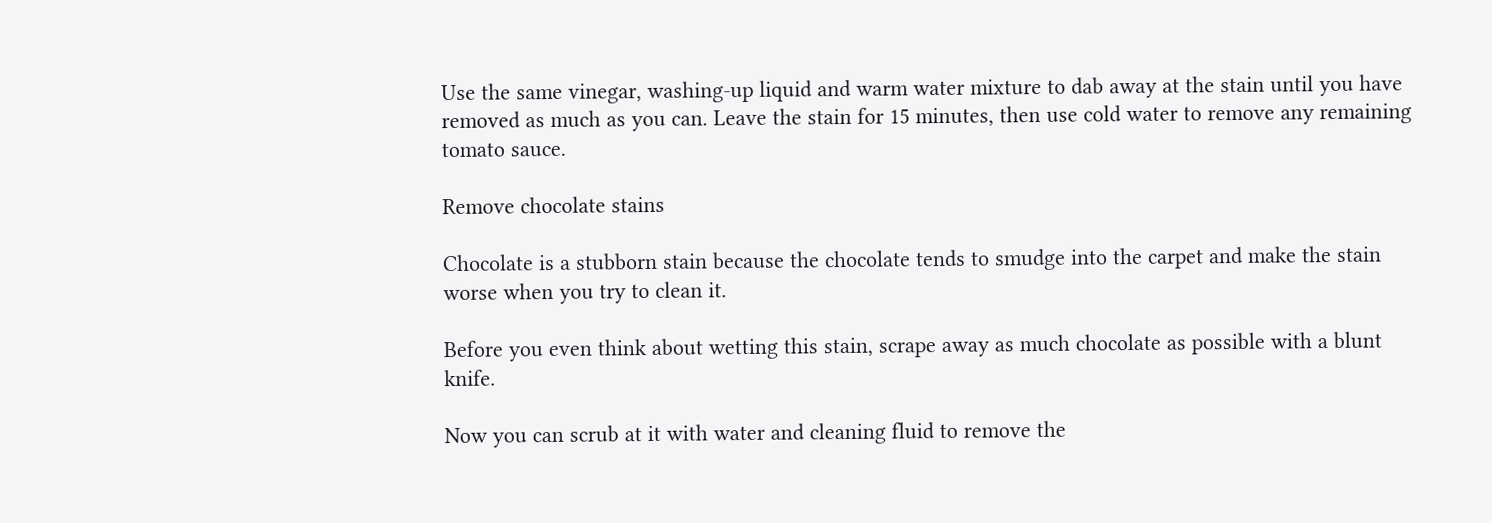Use the same vinegar, washing-up liquid and warm water mixture to dab away at the stain until you have removed as much as you can. Leave the stain for 15 minutes, then use cold water to remove any remaining tomato sauce.

Remove chocolate stains

Chocolate is a stubborn stain because the chocolate tends to smudge into the carpet and make the stain worse when you try to clean it.

Before you even think about wetting this stain, scrape away as much chocolate as possible with a blunt knife.

Now you can scrub at it with water and cleaning fluid to remove the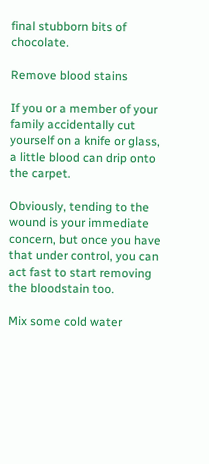final stubborn bits of chocolate.

Remove blood stains

If you or a member of your family accidentally cut yourself on a knife or glass, a little blood can drip onto the carpet.

Obviously, tending to the wound is your immediate concern, but once you have that under control, you can act fast to start removing the bloodstain too.

Mix some cold water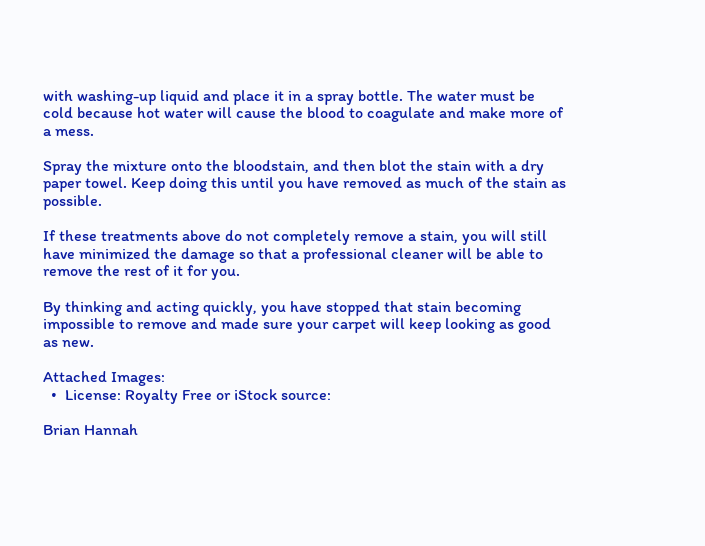with washing-up liquid and place it in a spray bottle. The water must be cold because hot water will cause the blood to coagulate and make more of a mess.

Spray the mixture onto the bloodstain, and then blot the stain with a dry paper towel. Keep doing this until you have removed as much of the stain as possible.

If these treatments above do not completely remove a stain, you will still have minimized the damage so that a professional cleaner will be able to remove the rest of it for you.

By thinking and acting quickly, you have stopped that stain becoming impossible to remove and made sure your carpet will keep looking as good as new.

Attached Images:
  •  License: Royalty Free or iStock source:

Brian Hannah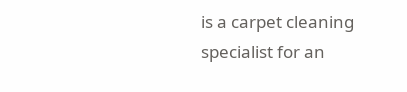is a carpet cleaning specialist for an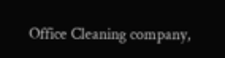Office Cleaning company,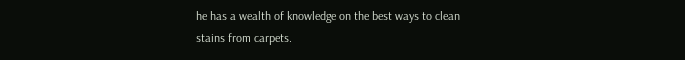he has a wealth of knowledge on the best ways to clean stains from carpets.